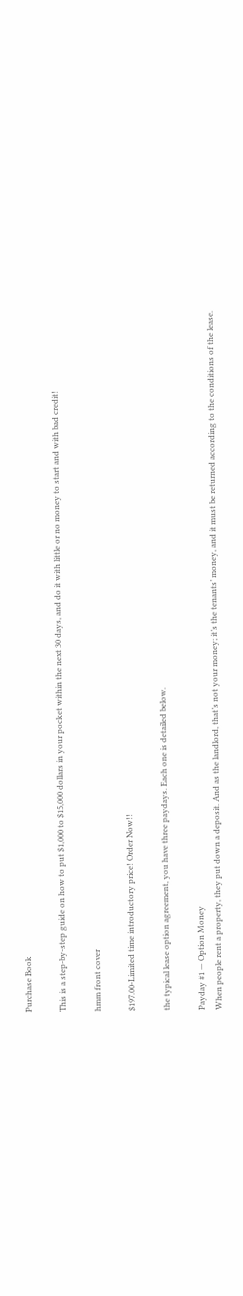Purchase Book

This is a step-by-step guide on how to put $1,000 to $15,000 dollars in your pocket within the next 30 days, and do it with little or no money to start and with bad credit!

hmm front cover

$197.00-Limited time introductory price! Order Now!!

the typical lease option agreement, you have three paydays. Each one is detailed below.

Payday #1 — Option Money
When people rent a property, they put down a deposit. And as the landlord, that’s not your money; it’s the tenants’ money, and it must be returned according to the conditions of the lease.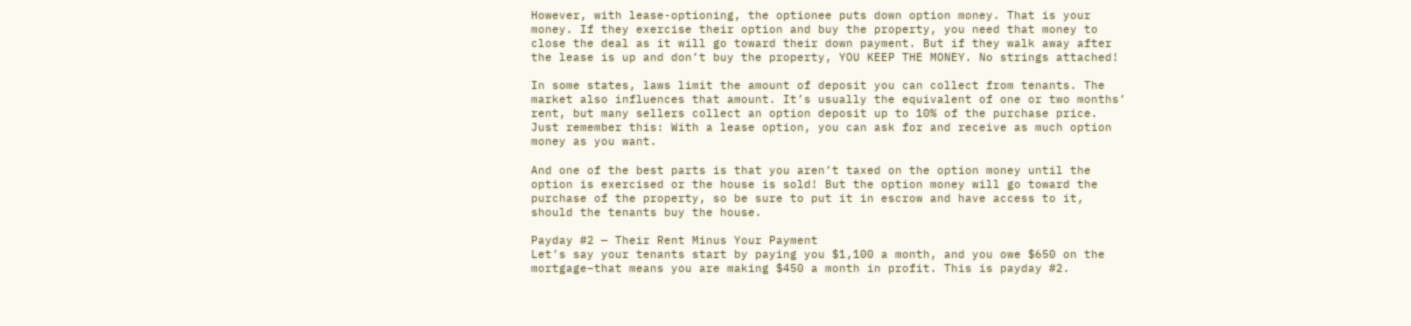However, with lease-optioning, the optionee puts down option money. That is your money. If they exercise their option and buy the property, you need that money to close the deal as it will go toward their down payment. But if they walk away after the lease is up and don’t buy the property, YOU KEEP THE MONEY. No strings attached!

In some states, laws limit the amount of deposit you can collect from tenants. The market also influences that amount. It’s usually the equivalent of one or two months’ rent, but many sellers collect an option deposit up to 10% of the purchase price. Just remember this: With a lease option, you can ask for and receive as much option money as you want.

And one of the best parts is that you aren’t taxed on the option money until the option is exercised or the house is sold! But the option money will go toward the purchase of the property, so be sure to put it in escrow and have access to it, should the tenants buy the house.

Payday #2 — Their Rent Minus Your Payment
Let’s say your tenants start by paying you $1,100 a month, and you owe $650 on the mortgage–that means you are making $450 a month in profit. This is payday #2.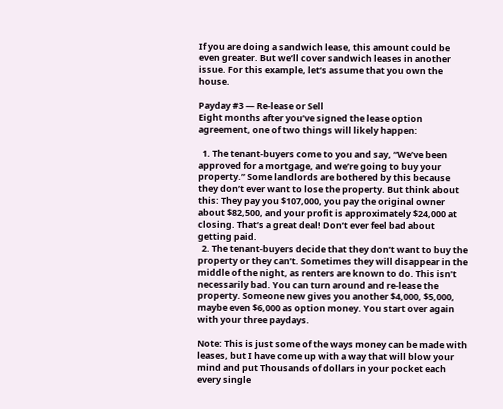If you are doing a sandwich lease, this amount could be even greater. But we’ll cover sandwich leases in another issue. For this example, let’s assume that you own the house.

Payday #3 — Re-lease or Sell
Eight months after you’ve signed the lease option agreement, one of two things will likely happen:

  1. The tenant-buyers come to you and say, “We’ve been approved for a mortgage, and we’re going to buy your property.” Some landlords are bothered by this because they don’t ever want to lose the property. But think about this: They pay you $107,000, you pay the original owner about $82,500, and your profit is approximately $24,000 at closing. That’s a great deal! Don’t ever feel bad about getting paid.
  2. The tenant-buyers decide that they don’t want to buy the property or they can’t. Sometimes they will disappear in the middle of the night, as renters are known to do. This isn’t necessarily bad. You can turn around and re-lease the property. Someone new gives you another $4,000, $5,000, maybe even $6,000 as option money. You start over again with your three paydays.

Note: This is just some of the ways money can be made with leases, but I have come up with a way that will blow your mind and put Thousands of dollars in your pocket each every single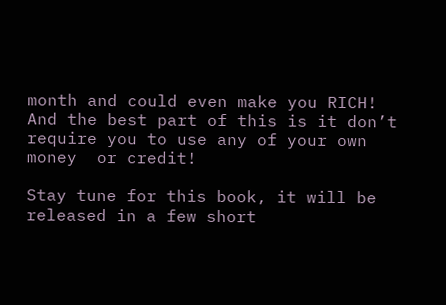month and could even make you RICH! And the best part of this is it don’t require you to use any of your own money  or credit!

Stay tune for this book, it will be released in a few short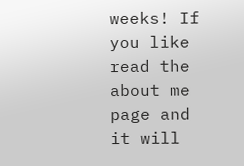weeks! If you like read the about me page and it will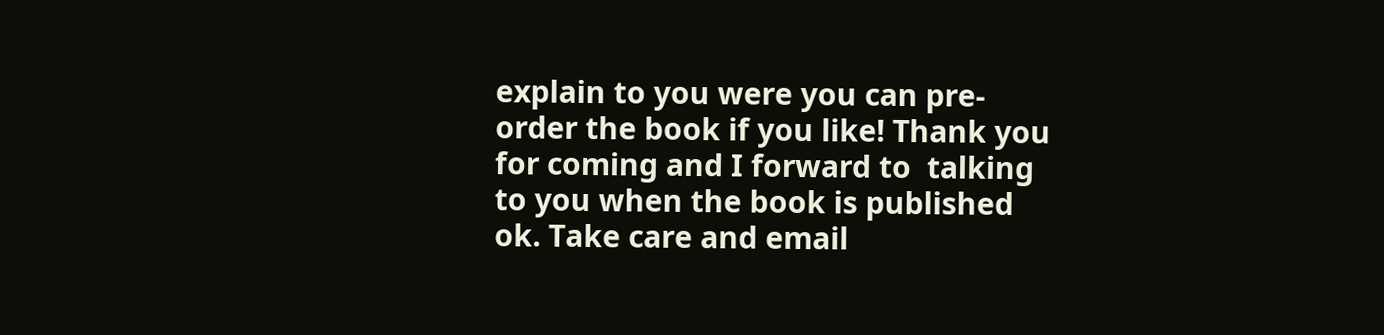explain to you were you can pre-order the book if you like! Thank you for coming and I forward to  talking to you when the book is published ok. Take care and email